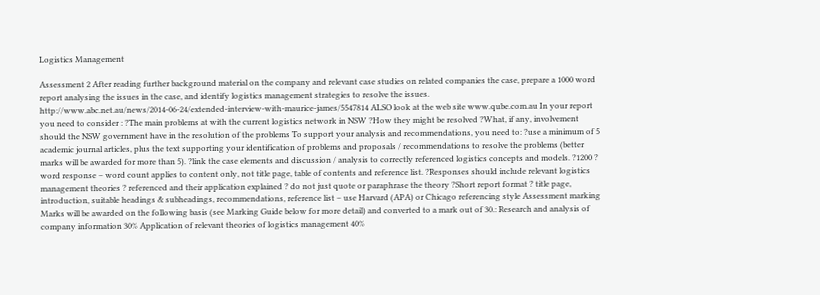Logistics Management

Assessment 2 After reading further background material on the company and relevant case studies on related companies the case, prepare a 1000 word report analysing the issues in the case, and identify logistics management strategies to resolve the issues. http://www.abc.net.au/news/2014-06-24/extended-interview-with-maurice-james/5547814 ALSO look at the web site www.qube.com.au In your report you need to consider : ?The main problems at with the current logistics network in NSW ?How they might be resolved ?What, if any, involvement should the NSW government have in the resolution of the problems To support your analysis and recommendations, you need to: ?use a minimum of 5 academic journal articles, plus the text supporting your identification of problems and proposals / recommendations to resolve the problems (better marks will be awarded for more than 5). ?link the case elements and discussion / analysis to correctly referenced logistics concepts and models. ?1200 ? word response – word count applies to content only, not title page, table of contents and reference list. ?Responses should include relevant logistics management theories ? referenced and their application explained ? do not just quote or paraphrase the theory ?Short report format ? title page, introduction, suitable headings & subheadings, recommendations, reference list – use Harvard (APA) or Chicago referencing style Assessment marking Marks will be awarded on the following basis (see Marking Guide below for more detail) and converted to a mark out of 30.: Research and analysis of company information 30% Application of relevant theories of logistics management 40%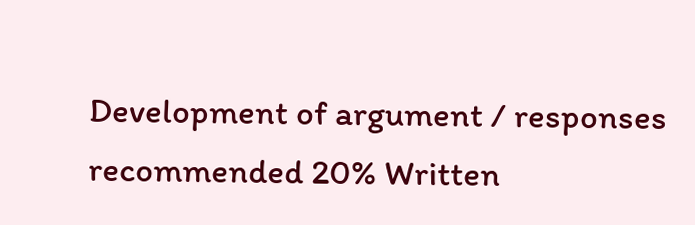Development of argument / responses recommended 20% Written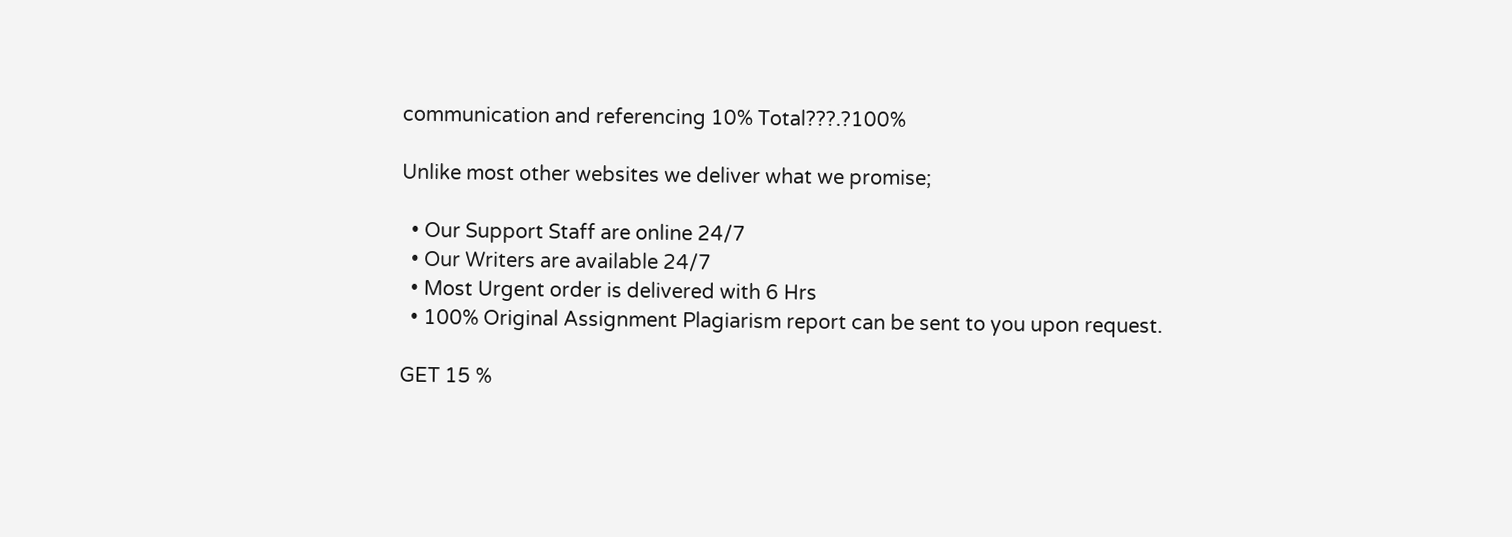communication and referencing 10% Total???.?100%

Unlike most other websites we deliver what we promise;

  • Our Support Staff are online 24/7
  • Our Writers are available 24/7
  • Most Urgent order is delivered with 6 Hrs
  • 100% Original Assignment Plagiarism report can be sent to you upon request.

GET 15 %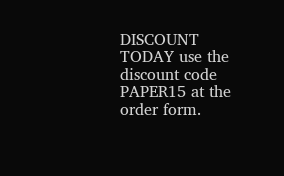DISCOUNT TODAY use the discount code PAPER15 at the order form.